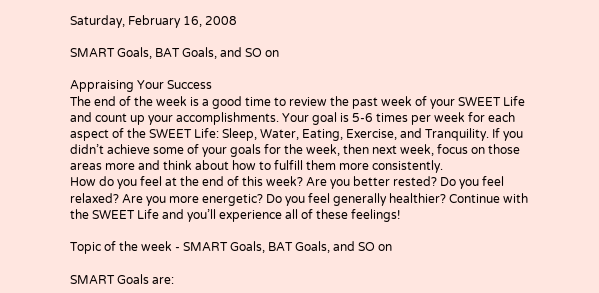Saturday, February 16, 2008

SMART Goals, BAT Goals, and SO on

Appraising Your Success
The end of the week is a good time to review the past week of your SWEET Life and count up your accomplishments. Your goal is 5-6 times per week for each aspect of the SWEET Life: Sleep, Water, Eating, Exercise, and Tranquility. If you didn’t achieve some of your goals for the week, then next week, focus on those areas more and think about how to fulfill them more consistently.
How do you feel at the end of this week? Are you better rested? Do you feel relaxed? Are you more energetic? Do you feel generally healthier? Continue with the SWEET Life and you’ll experience all of these feelings!

Topic of the week - SMART Goals, BAT Goals, and SO on

SMART Goals are: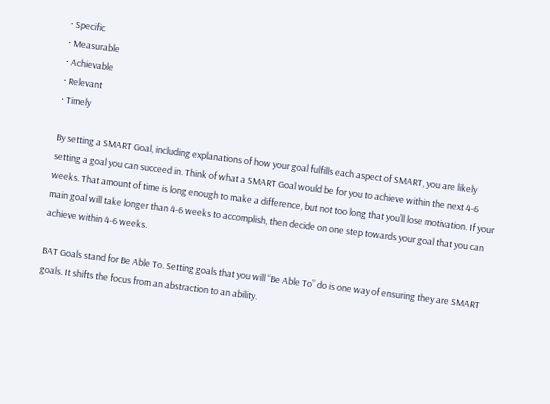· Specific
· Measurable
· Achievable
· Relevant
· Timely

By setting a SMART Goal, including explanations of how your goal fulfills each aspect of SMART, you are likely setting a goal you can succeed in. Think of what a SMART Goal would be for you to achieve within the next 4-6 weeks. That amount of time is long enough to make a difference, but not too long that you’ll lose motivation. If your main goal will take longer than 4-6 weeks to accomplish, then decide on one step towards your goal that you can achieve within 4-6 weeks.

BAT Goals stand for Be Able To. Setting goals that you will “Be Able To” do is one way of ensuring they are SMART goals. It shifts the focus from an abstraction to an ability.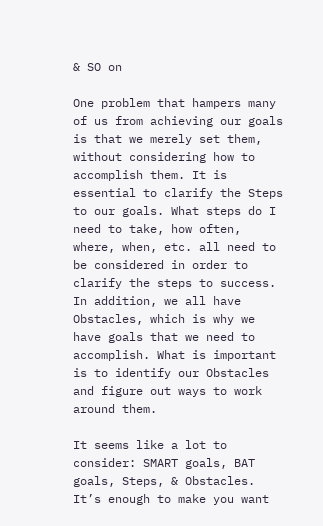& SO on

One problem that hampers many of us from achieving our goals is that we merely set them, without considering how to accomplish them. It is essential to clarify the Steps to our goals. What steps do I need to take, how often, where, when, etc. all need to be considered in order to clarify the steps to success. In addition, we all have Obstacles, which is why we have goals that we need to accomplish. What is important is to identify our Obstacles and figure out ways to work around them.

It seems like a lot to consider: SMART goals, BAT goals, Steps, & Obstacles. It’s enough to make you want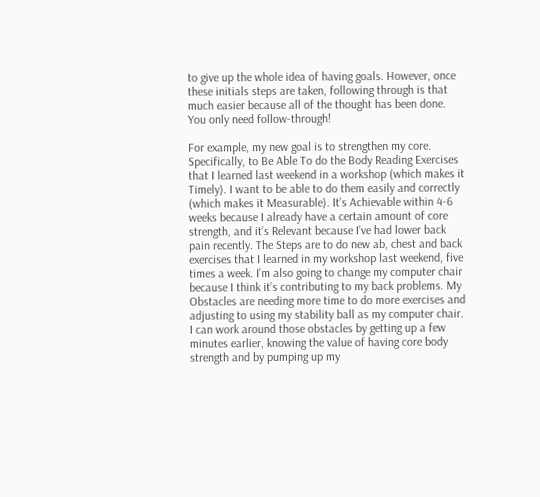to give up the whole idea of having goals. However, once these initials steps are taken, following through is that much easier because all of the thought has been done. You only need follow-through!

For example, my new goal is to strengthen my core. Specifically, to Be Able To do the Body Reading Exercises that I learned last weekend in a workshop (which makes it Timely). I want to be able to do them easily and correctly (which makes it Measurable). It’s Achievable within 4-6 weeks because I already have a certain amount of core strength, and it’s Relevant because I’ve had lower back pain recently. The Steps are to do new ab, chest and back exercises that I learned in my workshop last weekend, five times a week. I’m also going to change my computer chair because I think it’s contributing to my back problems. My Obstacles are needing more time to do more exercises and adjusting to using my stability ball as my computer chair. I can work around those obstacles by getting up a few minutes earlier, knowing the value of having core body strength and by pumping up my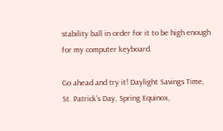stability ball in order for it to be high enough for my computer keyboard.

Go ahead and try it! Daylight Savings Time, St. Patrick’s Day, Spring Equinox,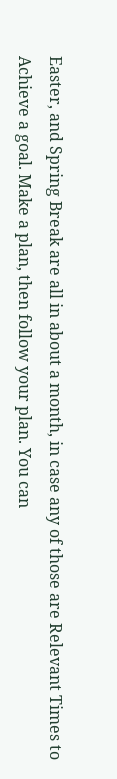Easter, and Spring Break are all in about a month, in case any of those are Relevant Times to Achieve a goal. Make a plan, then follow your plan. You can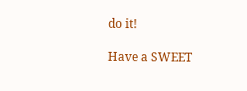do it!

Have a SWEET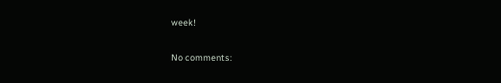week!


No comments: